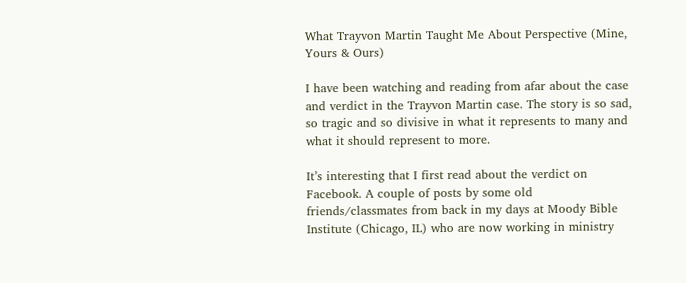What Trayvon Martin Taught Me About Perspective (Mine, Yours & Ours)

I have been watching and reading from afar about the case and verdict in the Trayvon Martin case. The story is so sad, so tragic and so divisive in what it represents to many and what it should represent to more.

It’s interesting that I first read about the verdict on Facebook. A couple of posts by some old friends/classmates from back in my days at Moody Bible Institute (Chicago, IL) who are now working in ministry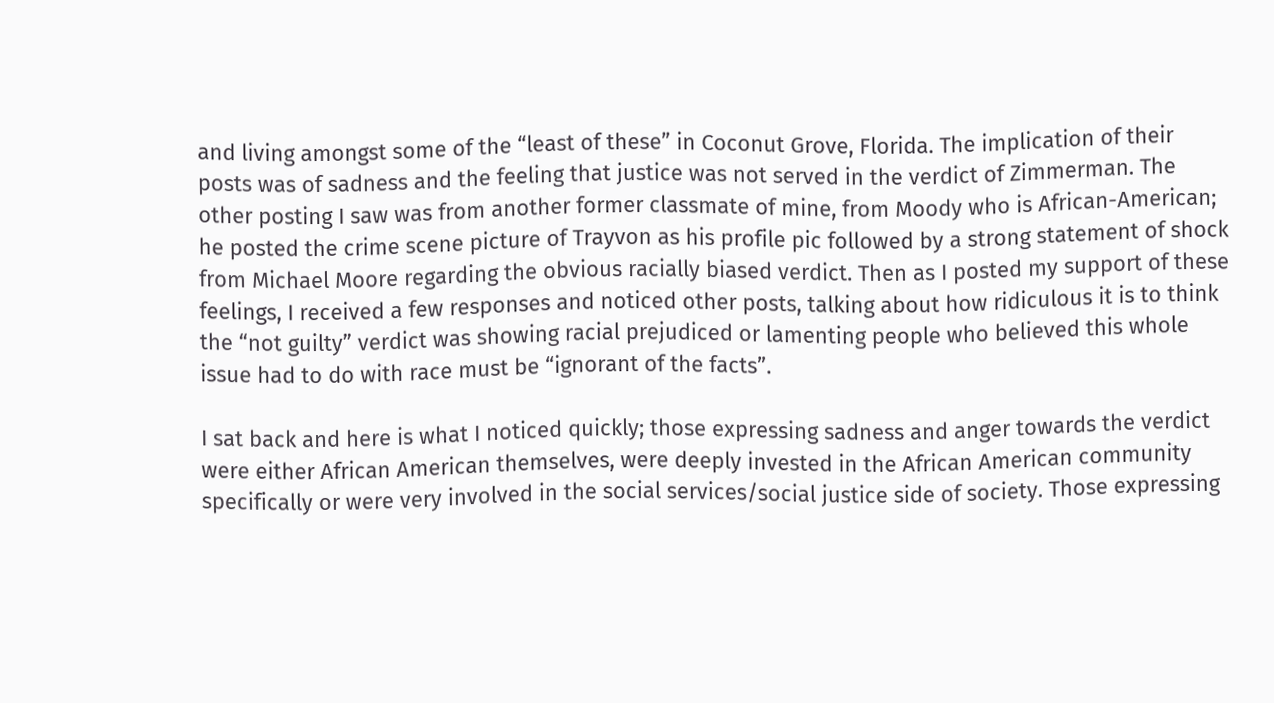and living amongst some of the “least of these” in Coconut Grove, Florida. The implication of their posts was of sadness and the feeling that justice was not served in the verdict of Zimmerman. The other posting I saw was from another former classmate of mine, from Moody who is African-American; he posted the crime scene picture of Trayvon as his profile pic followed by a strong statement of shock from Michael Moore regarding the obvious racially biased verdict. Then as I posted my support of these feelings, I received a few responses and noticed other posts, talking about how ridiculous it is to think the “not guilty” verdict was showing racial prejudiced or lamenting people who believed this whole issue had to do with race must be “ignorant of the facts”.

I sat back and here is what I noticed quickly; those expressing sadness and anger towards the verdict were either African American themselves, were deeply invested in the African American community specifically or were very involved in the social services/social justice side of society. Those expressing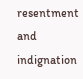resentment and indignation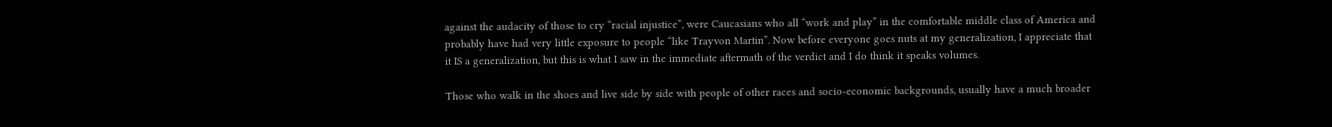against the audacity of those to cry “racial injustice”, were Caucasians who all “work and play” in the comfortable middle class of America and probably have had very little exposure to people “like Trayvon Martin”. Now before everyone goes nuts at my generalization, I appreciate that it IS a generalization, but this is what I saw in the immediate aftermath of the verdict and I do think it speaks volumes.

Those who walk in the shoes and live side by side with people of other races and socio-economic backgrounds, usually have a much broader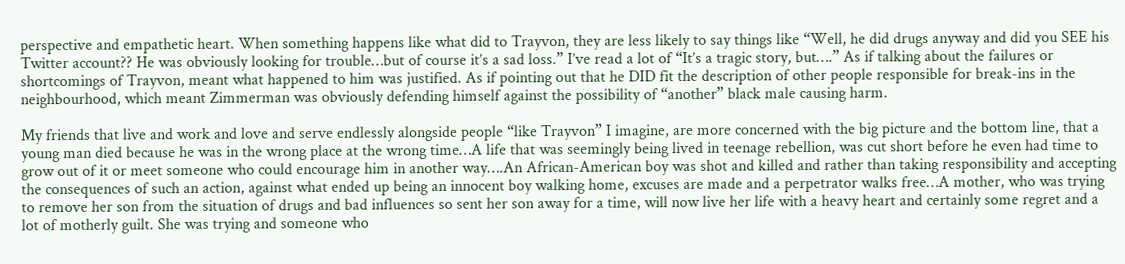perspective and empathetic heart. When something happens like what did to Trayvon, they are less likely to say things like “Well, he did drugs anyway and did you SEE his Twitter account?? He was obviously looking for trouble…but of course it’s a sad loss.” I’ve read a lot of “It’s a tragic story, but….” As if talking about the failures or shortcomings of Trayvon, meant what happened to him was justified. As if pointing out that he DID fit the description of other people responsible for break-ins in the neighbourhood, which meant Zimmerman was obviously defending himself against the possibility of “another” black male causing harm.

My friends that live and work and love and serve endlessly alongside people “like Trayvon” I imagine, are more concerned with the big picture and the bottom line, that a young man died because he was in the wrong place at the wrong time…A life that was seemingly being lived in teenage rebellion, was cut short before he even had time to grow out of it or meet someone who could encourage him in another way….An African-American boy was shot and killed and rather than taking responsibility and accepting the consequences of such an action, against what ended up being an innocent boy walking home, excuses are made and a perpetrator walks free…A mother, who was trying to remove her son from the situation of drugs and bad influences so sent her son away for a time, will now live her life with a heavy heart and certainly some regret and a lot of motherly guilt. She was trying and someone who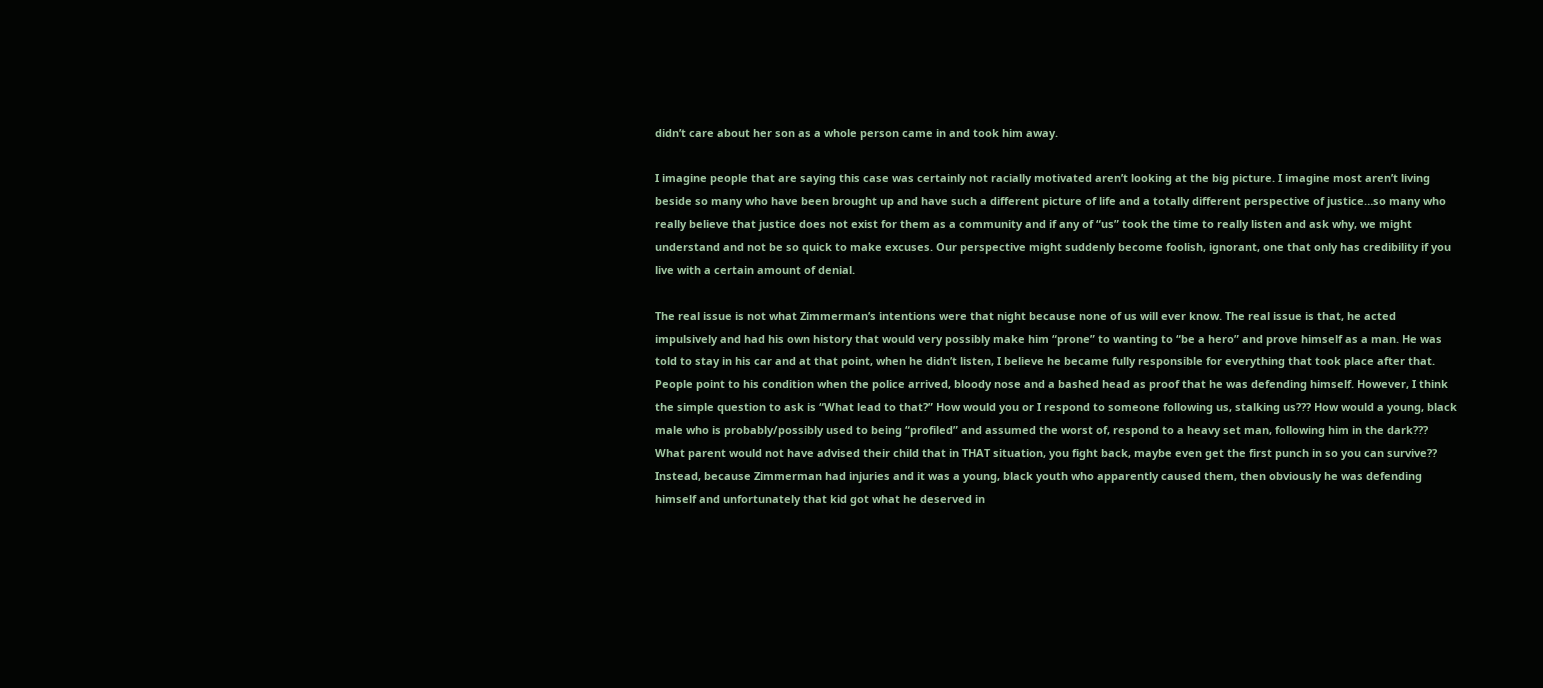didn’t care about her son as a whole person came in and took him away.

I imagine people that are saying this case was certainly not racially motivated aren’t looking at the big picture. I imagine most aren’t living beside so many who have been brought up and have such a different picture of life and a totally different perspective of justice…so many who really believe that justice does not exist for them as a community and if any of “us” took the time to really listen and ask why, we might understand and not be so quick to make excuses. Our perspective might suddenly become foolish, ignorant, one that only has credibility if you live with a certain amount of denial.

The real issue is not what Zimmerman’s intentions were that night because none of us will ever know. The real issue is that, he acted impulsively and had his own history that would very possibly make him “prone” to wanting to “be a hero” and prove himself as a man. He was told to stay in his car and at that point, when he didn’t listen, I believe he became fully responsible for everything that took place after that. People point to his condition when the police arrived, bloody nose and a bashed head as proof that he was defending himself. However, I think the simple question to ask is “What lead to that?” How would you or I respond to someone following us, stalking us??? How would a young, black male who is probably/possibly used to being “profiled” and assumed the worst of, respond to a heavy set man, following him in the dark??? What parent would not have advised their child that in THAT situation, you fight back, maybe even get the first punch in so you can survive?? Instead, because Zimmerman had injuries and it was a young, black youth who apparently caused them, then obviously he was defending himself and unfortunately that kid got what he deserved in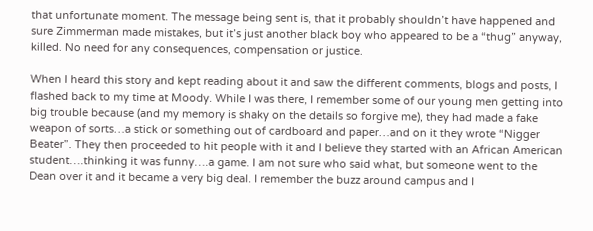that unfortunate moment. The message being sent is, that it probably shouldn’t have happened and sure Zimmerman made mistakes, but it’s just another black boy who appeared to be a “thug” anyway, killed. No need for any consequences, compensation or justice.

When I heard this story and kept reading about it and saw the different comments, blogs and posts, I flashed back to my time at Moody. While I was there, I remember some of our young men getting into big trouble because (and my memory is shaky on the details so forgive me), they had made a fake weapon of sorts…a stick or something out of cardboard and paper…and on it they wrote “Nigger Beater”. They then proceeded to hit people with it and I believe they started with an African American student….thinking it was funny….a game. I am not sure who said what, but someone went to the Dean over it and it became a very big deal. I remember the buzz around campus and I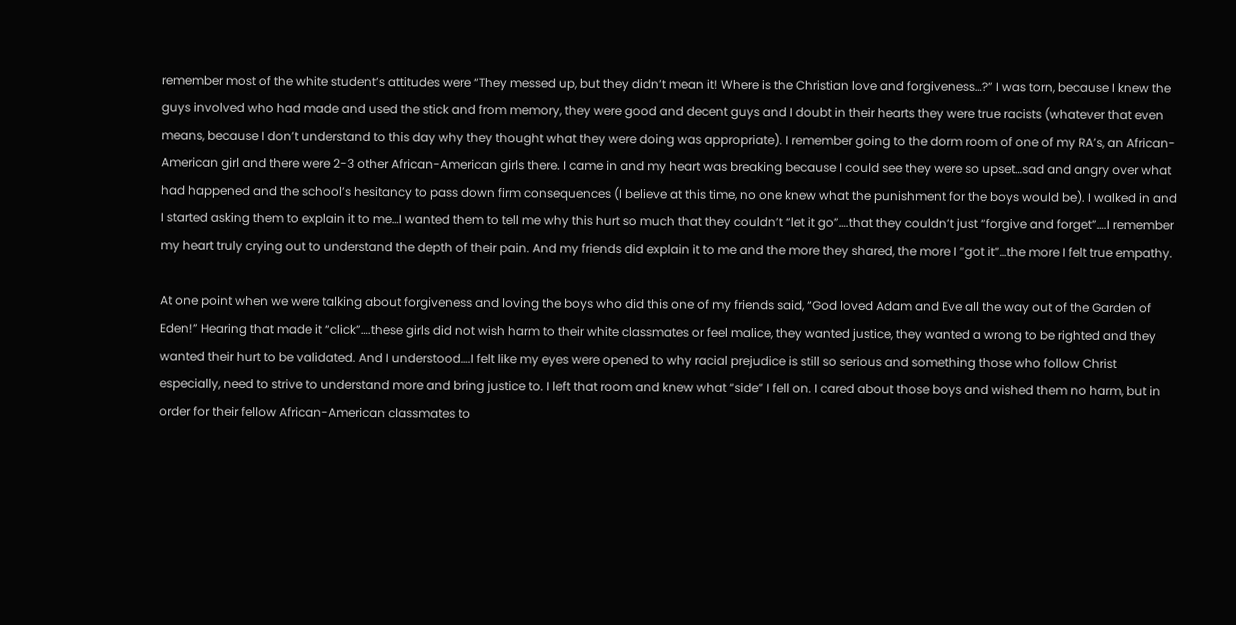remember most of the white student’s attitudes were “They messed up, but they didn’t mean it! Where is the Christian love and forgiveness…?” I was torn, because I knew the guys involved who had made and used the stick and from memory, they were good and decent guys and I doubt in their hearts they were true racists (whatever that even means, because I don’t understand to this day why they thought what they were doing was appropriate). I remember going to the dorm room of one of my RA’s, an African-American girl and there were 2-3 other African-American girls there. I came in and my heart was breaking because I could see they were so upset…sad and angry over what had happened and the school’s hesitancy to pass down firm consequences (I believe at this time, no one knew what the punishment for the boys would be). I walked in and I started asking them to explain it to me…I wanted them to tell me why this hurt so much that they couldn’t “let it go”….that they couldn’t just “forgive and forget”….I remember my heart truly crying out to understand the depth of their pain. And my friends did explain it to me and the more they shared, the more I “got it”…the more I felt true empathy.

At one point when we were talking about forgiveness and loving the boys who did this one of my friends said, “God loved Adam and Eve all the way out of the Garden of Eden!” Hearing that made it “click”….these girls did not wish harm to their white classmates or feel malice, they wanted justice, they wanted a wrong to be righted and they wanted their hurt to be validated. And I understood….I felt like my eyes were opened to why racial prejudice is still so serious and something those who follow Christ especially, need to strive to understand more and bring justice to. I left that room and knew what “side” I fell on. I cared about those boys and wished them no harm, but in order for their fellow African-American classmates to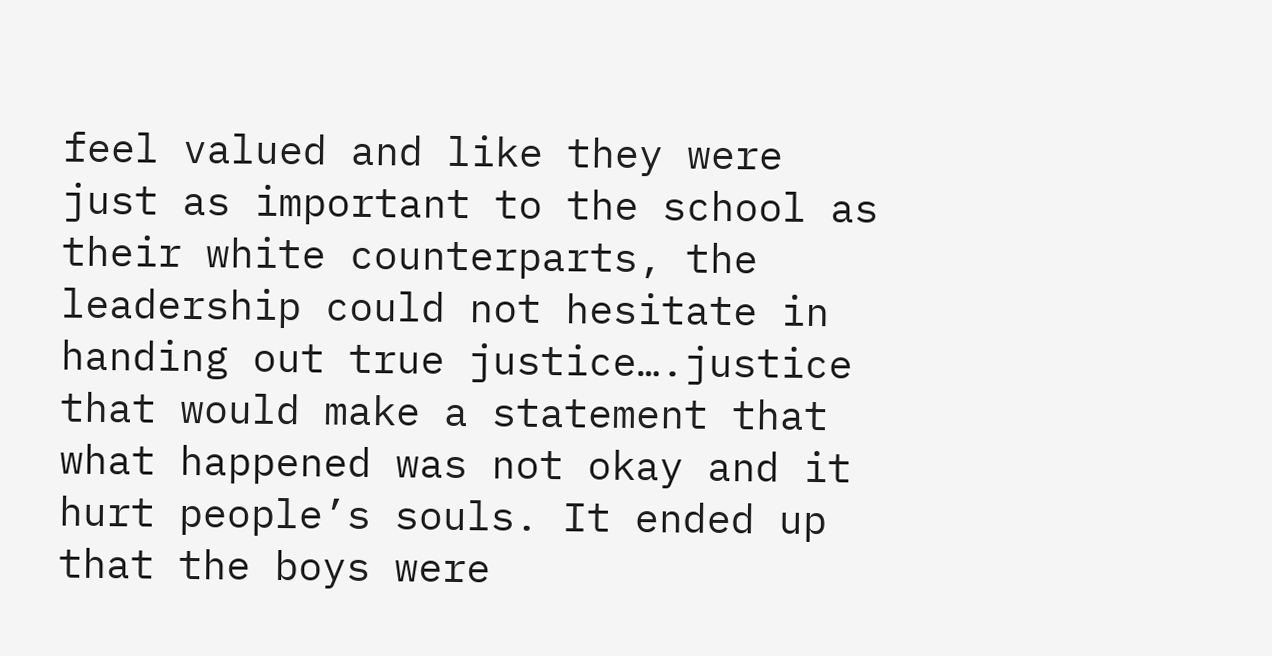feel valued and like they were just as important to the school as their white counterparts, the leadership could not hesitate in handing out true justice….justice that would make a statement that what happened was not okay and it hurt people’s souls. It ended up that the boys were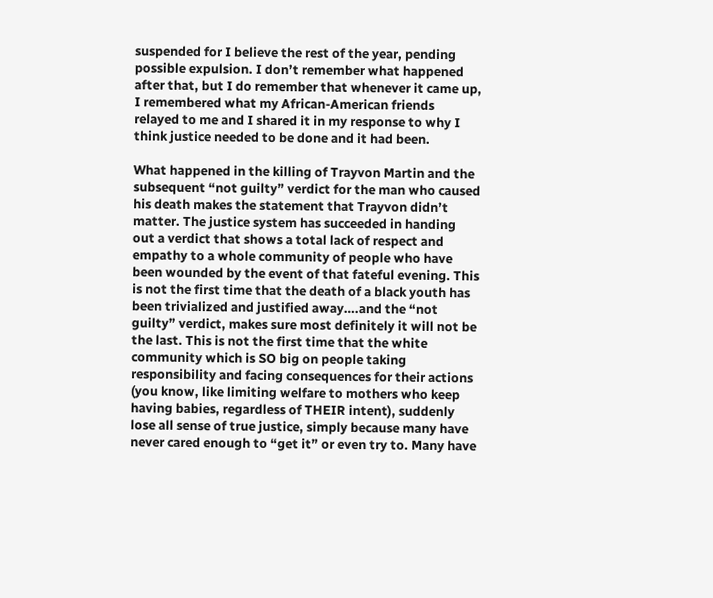suspended for I believe the rest of the year, pending possible expulsion. I don’t remember what happened after that, but I do remember that whenever it came up, I remembered what my African-American friends relayed to me and I shared it in my response to why I think justice needed to be done and it had been.

What happened in the killing of Trayvon Martin and the subsequent “not guilty” verdict for the man who caused his death makes the statement that Trayvon didn’t matter. The justice system has succeeded in handing out a verdict that shows a total lack of respect and empathy to a whole community of people who have been wounded by the event of that fateful evening. This is not the first time that the death of a black youth has been trivialized and justified away….and the “not guilty” verdict, makes sure most definitely it will not be the last. This is not the first time that the white community which is SO big on people taking responsibility and facing consequences for their actions (you know, like limiting welfare to mothers who keep having babies, regardless of THEIR intent), suddenly lose all sense of true justice, simply because many have never cared enough to “get it” or even try to. Many have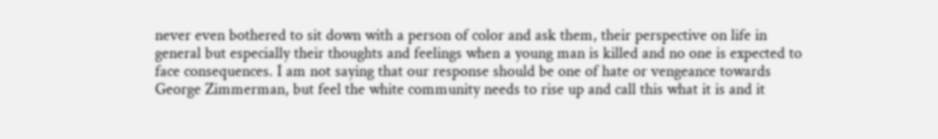never even bothered to sit down with a person of color and ask them, their perspective on life in general but especially their thoughts and feelings when a young man is killed and no one is expected to face consequences. I am not saying that our response should be one of hate or vengeance towards George Zimmerman, but feel the white community needs to rise up and call this what it is and it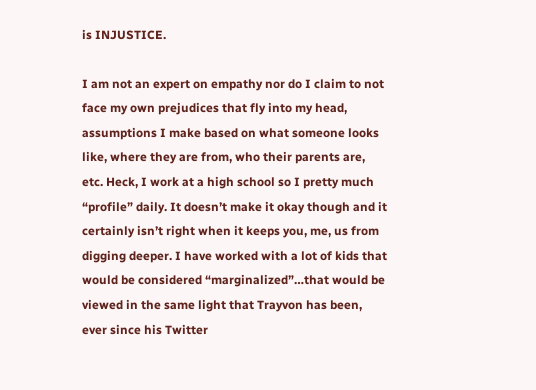is INJUSTICE.

I am not an expert on empathy nor do I claim to not face my own prejudices that fly into my head, assumptions I make based on what someone looks like, where they are from, who their parents are, etc. Heck, I work at a high school so I pretty much “profile” daily. It doesn’t make it okay though and it certainly isn’t right when it keeps you, me, us from digging deeper. I have worked with a lot of kids that would be considered “marginalized”…that would be viewed in the same light that Trayvon has been, ever since his Twitter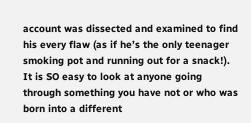account was dissected and examined to find his every flaw (as if he’s the only teenager smoking pot and running out for a snack!). It is SO easy to look at anyone going through something you have not or who was born into a different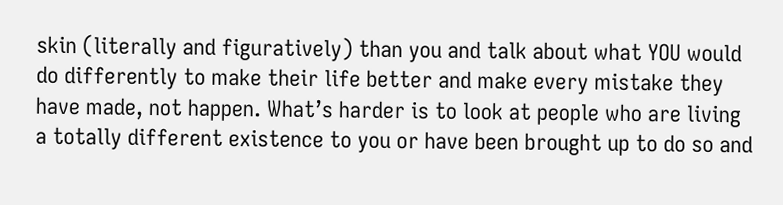skin (literally and figuratively) than you and talk about what YOU would do differently to make their life better and make every mistake they have made, not happen. What’s harder is to look at people who are living a totally different existence to you or have been brought up to do so and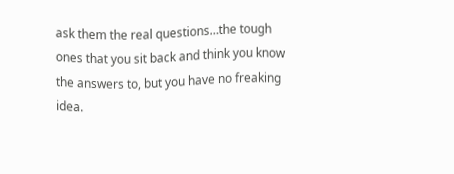ask them the real questions…the tough ones that you sit back and think you know the answers to, but you have no freaking idea.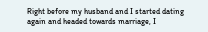Right before my husband and I started dating again and headed towards marriage, I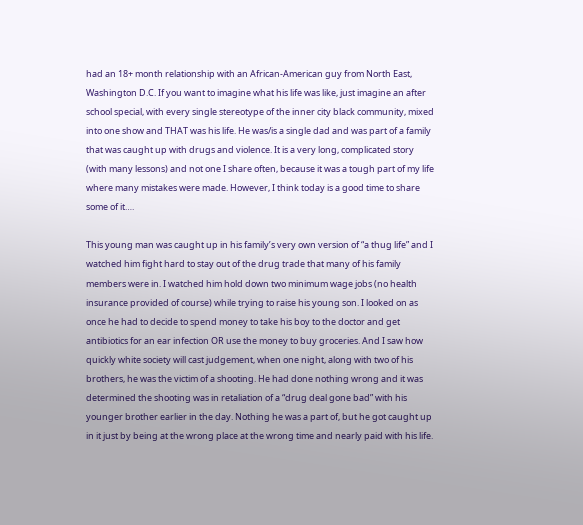had an 18+ month relationship with an African-American guy from North East, Washington D.C. If you want to imagine what his life was like, just imagine an after school special, with every single stereotype of the inner city black community, mixed into one show and THAT was his life. He was/is a single dad and was part of a family that was caught up with drugs and violence. It is a very long, complicated story (with many lessons) and not one I share often, because it was a tough part of my life where many mistakes were made. However, I think today is a good time to share some of it….

This young man was caught up in his family’s very own version of “a thug life” and I watched him fight hard to stay out of the drug trade that many of his family members were in. I watched him hold down two minimum wage jobs (no health insurance provided of course) while trying to raise his young son. I looked on as once he had to decide to spend money to take his boy to the doctor and get antibiotics for an ear infection OR use the money to buy groceries. And I saw how quickly white society will cast judgement, when one night, along with two of his brothers, he was the victim of a shooting. He had done nothing wrong and it was determined the shooting was in retaliation of a “drug deal gone bad” with his younger brother earlier in the day. Nothing he was a part of, but he got caught up in it just by being at the wrong place at the wrong time and nearly paid with his life.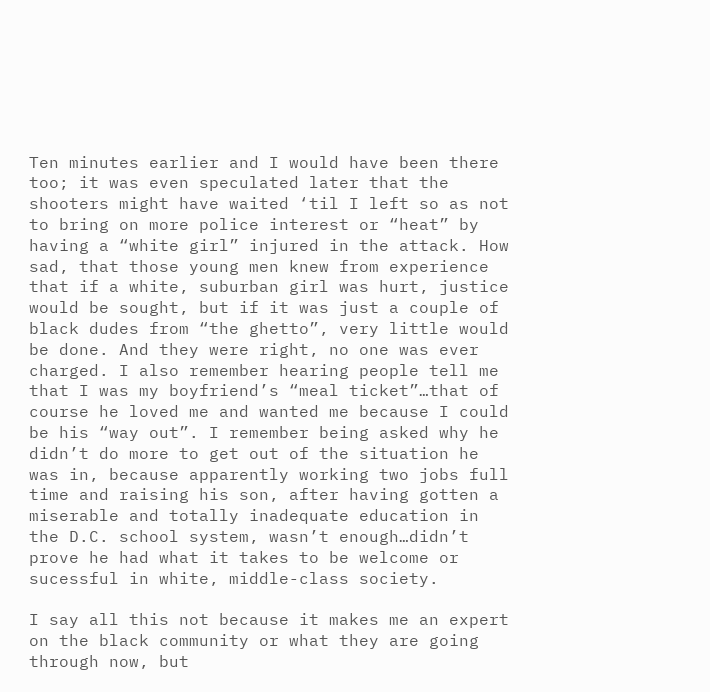Ten minutes earlier and I would have been there too; it was even speculated later that the shooters might have waited ‘til I left so as not to bring on more police interest or “heat” by having a “white girl” injured in the attack. How sad, that those young men knew from experience that if a white, suburban girl was hurt, justice would be sought, but if it was just a couple of black dudes from “the ghetto”, very little would be done. And they were right, no one was ever charged. I also remember hearing people tell me that I was my boyfriend’s “meal ticket”…that of course he loved me and wanted me because I could be his “way out”. I remember being asked why he didn’t do more to get out of the situation he was in, because apparently working two jobs full time and raising his son, after having gotten a miserable and totally inadequate education in the D.C. school system, wasn’t enough…didn’t prove he had what it takes to be welcome or sucessful in white, middle-class society.

I say all this not because it makes me an expert on the black community or what they are going through now, but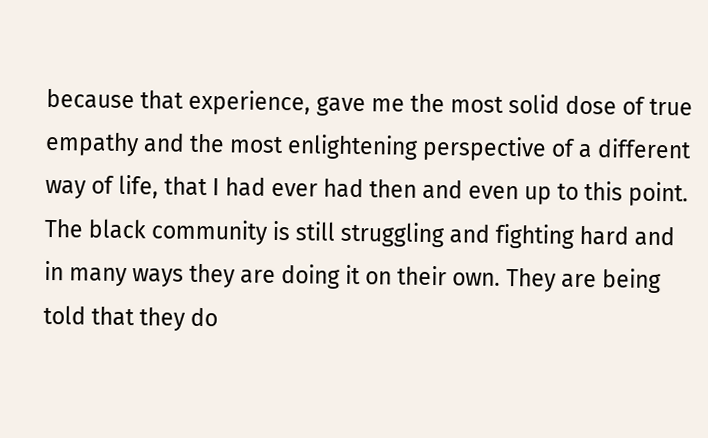because that experience, gave me the most solid dose of true empathy and the most enlightening perspective of a different way of life, that I had ever had then and even up to this point. The black community is still struggling and fighting hard and in many ways they are doing it on their own. They are being told that they do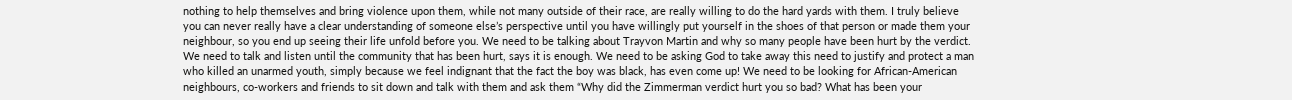nothing to help themselves and bring violence upon them, while not many outside of their race, are really willing to do the hard yards with them. I truly believe you can never really have a clear understanding of someone else’s perspective until you have willingly put yourself in the shoes of that person or made them your neighbour, so you end up seeing their life unfold before you. We need to be talking about Trayvon Martin and why so many people have been hurt by the verdict. We need to talk and listen until the community that has been hurt, says it is enough. We need to be asking God to take away this need to justify and protect a man who killed an unarmed youth, simply because we feel indignant that the fact the boy was black, has even come up! We need to be looking for African-American neighbours, co-workers and friends to sit down and talk with them and ask them “Why did the Zimmerman verdict hurt you so bad? What has been your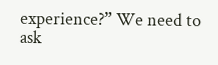experience?” We need to ask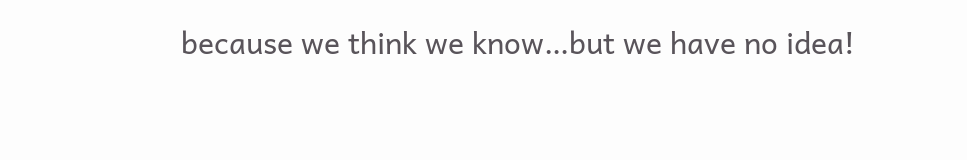because we think we know…but we have no idea!